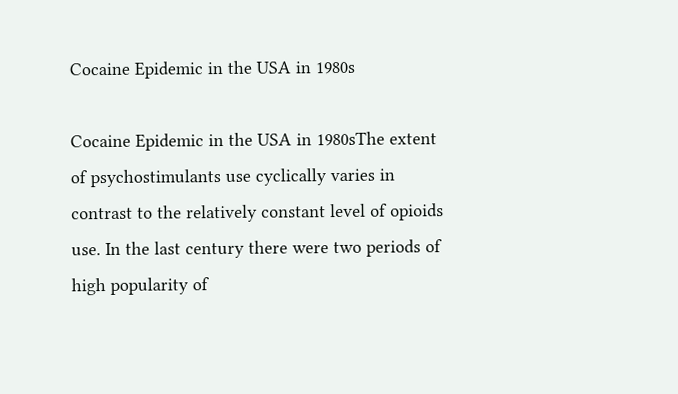Cocaine Epidemic in the USA in 1980s

Cocaine Epidemic in the USA in 1980sThe extent of psychostimulants use cyclically varies in contrast to the relatively constant level of opioids use. In the last century there were two periods of high popularity of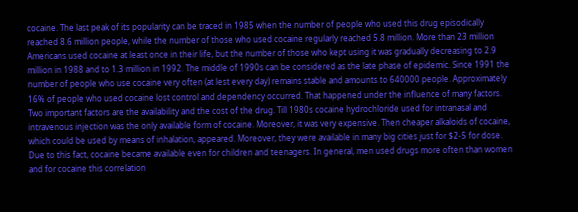cocaine. The last peak of its popularity can be traced in 1985 when the number of people who used this drug episodically reached 8.6 million people, while the number of those who used cocaine regularly reached 5.8 million. More than 23 million Americans used cocaine at least once in their life, but the number of those who kept using it was gradually decreasing to 2.9 million in 1988 and to 1.3 million in 1992. The middle of 1990s can be considered as the late phase of epidemic. Since 1991 the number of people who use cocaine very often (at lest every day) remains stable and amounts to 640000 people. Approximately 16% of people who used cocaine lost control and dependency occurred. That happened under the influence of many factors. Two important factors are the availability and the cost of the drug. Till 1980s cocaine hydrochloride used for intranasal and intravenous injection was the only available form of cocaine. Moreover, it was very expensive. Then cheaper alkaloids of cocaine, which could be used by means of inhalation, appeared. Moreover, they were available in many big cities just for $2-5 for dose. Due to this fact, cocaine became available even for children and teenagers. In general, men used drugs more often than women and for cocaine this correlation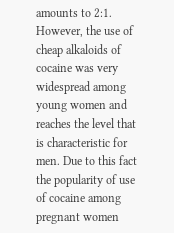amounts to 2:1. However, the use of cheap alkaloids of cocaine was very widespread among young women and reaches the level that is characteristic for men. Due to this fact the popularity of use of cocaine among pregnant women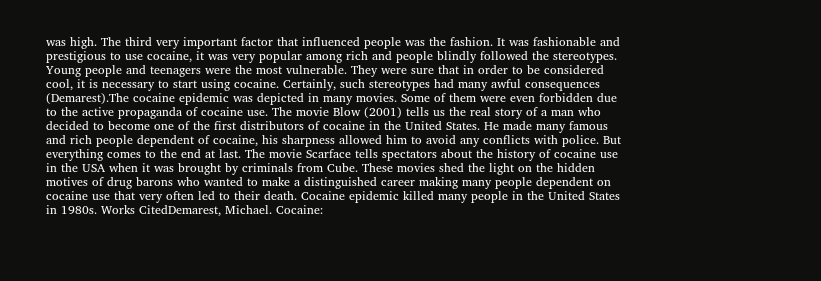was high. The third very important factor that influenced people was the fashion. It was fashionable and prestigious to use cocaine, it was very popular among rich and people blindly followed the stereotypes. Young people and teenagers were the most vulnerable. They were sure that in order to be considered cool, it is necessary to start using cocaine. Certainly, such stereotypes had many awful consequences (Demarest).The cocaine epidemic was depicted in many movies. Some of them were even forbidden due to the active propaganda of cocaine use. The movie Blow (2001) tells us the real story of a man who decided to become one of the first distributors of cocaine in the United States. He made many famous and rich people dependent of cocaine, his sharpness allowed him to avoid any conflicts with police. But everything comes to the end at last. The movie Scarface tells spectators about the history of cocaine use in the USA when it was brought by criminals from Cube. These movies shed the light on the hidden motives of drug barons who wanted to make a distinguished career making many people dependent on cocaine use that very often led to their death. Cocaine epidemic killed many people in the United States in 1980s. Works CitedDemarest, Michael. Cocaine: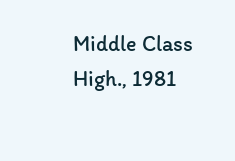Middle Class High., 1981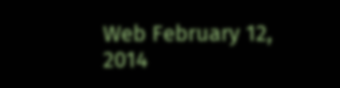Web February 12, 2014